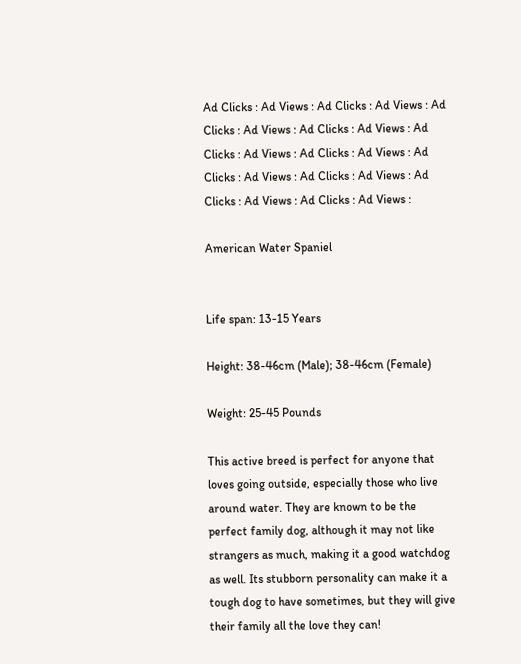Ad Clicks : Ad Views : Ad Clicks : Ad Views : Ad Clicks : Ad Views : Ad Clicks : Ad Views : Ad Clicks : Ad Views : Ad Clicks : Ad Views : Ad Clicks : Ad Views : Ad Clicks : Ad Views : Ad Clicks : Ad Views : Ad Clicks : Ad Views :

American Water Spaniel


Life span: 13-15 Years

Height: 38-46cm (Male); 38-46cm (Female)

Weight: 25-45 Pounds

This active breed is perfect for anyone that loves going outside, especially those who live around water. They are known to be the perfect family dog, although it may not like strangers as much, making it a good watchdog as well. Its stubborn personality can make it a tough dog to have sometimes, but they will give their family all the love they can!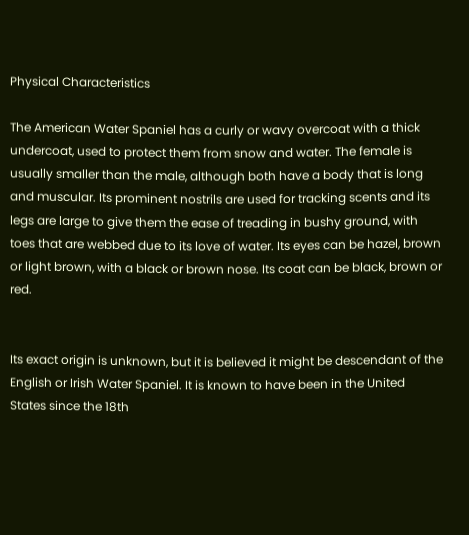Physical Characteristics

The American Water Spaniel has a curly or wavy overcoat with a thick undercoat, used to protect them from snow and water. The female is usually smaller than the male, although both have a body that is long and muscular. Its prominent nostrils are used for tracking scents and its legs are large to give them the ease of treading in bushy ground, with toes that are webbed due to its love of water. Its eyes can be hazel, brown or light brown, with a black or brown nose. Its coat can be black, brown or red.


Its exact origin is unknown, but it is believed it might be descendant of the English or Irish Water Spaniel. It is known to have been in the United States since the 18th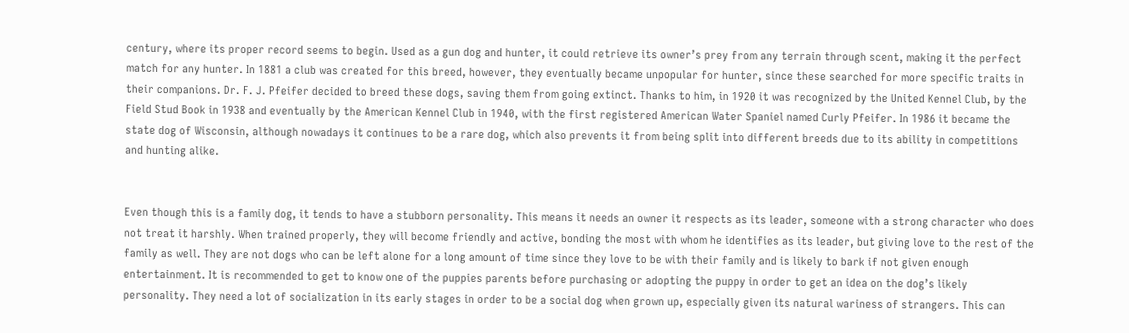century, where its proper record seems to begin. Used as a gun dog and hunter, it could retrieve its owner’s prey from any terrain through scent, making it the perfect match for any hunter. In 1881 a club was created for this breed, however, they eventually became unpopular for hunter, since these searched for more specific traits in their companions. Dr. F. J. Pfeifer decided to breed these dogs, saving them from going extinct. Thanks to him, in 1920 it was recognized by the United Kennel Club, by the Field Stud Book in 1938 and eventually by the American Kennel Club in 1940, with the first registered American Water Spaniel named Curly Pfeifer. In 1986 it became the state dog of Wisconsin, although nowadays it continues to be a rare dog, which also prevents it from being split into different breeds due to its ability in competitions and hunting alike.


Even though this is a family dog, it tends to have a stubborn personality. This means it needs an owner it respects as its leader, someone with a strong character who does not treat it harshly. When trained properly, they will become friendly and active, bonding the most with whom he identifies as its leader, but giving love to the rest of the family as well. They are not dogs who can be left alone for a long amount of time since they love to be with their family and is likely to bark if not given enough entertainment. It is recommended to get to know one of the puppies parents before purchasing or adopting the puppy in order to get an idea on the dog’s likely personality. They need a lot of socialization in its early stages in order to be a social dog when grown up, especially given its natural wariness of strangers. This can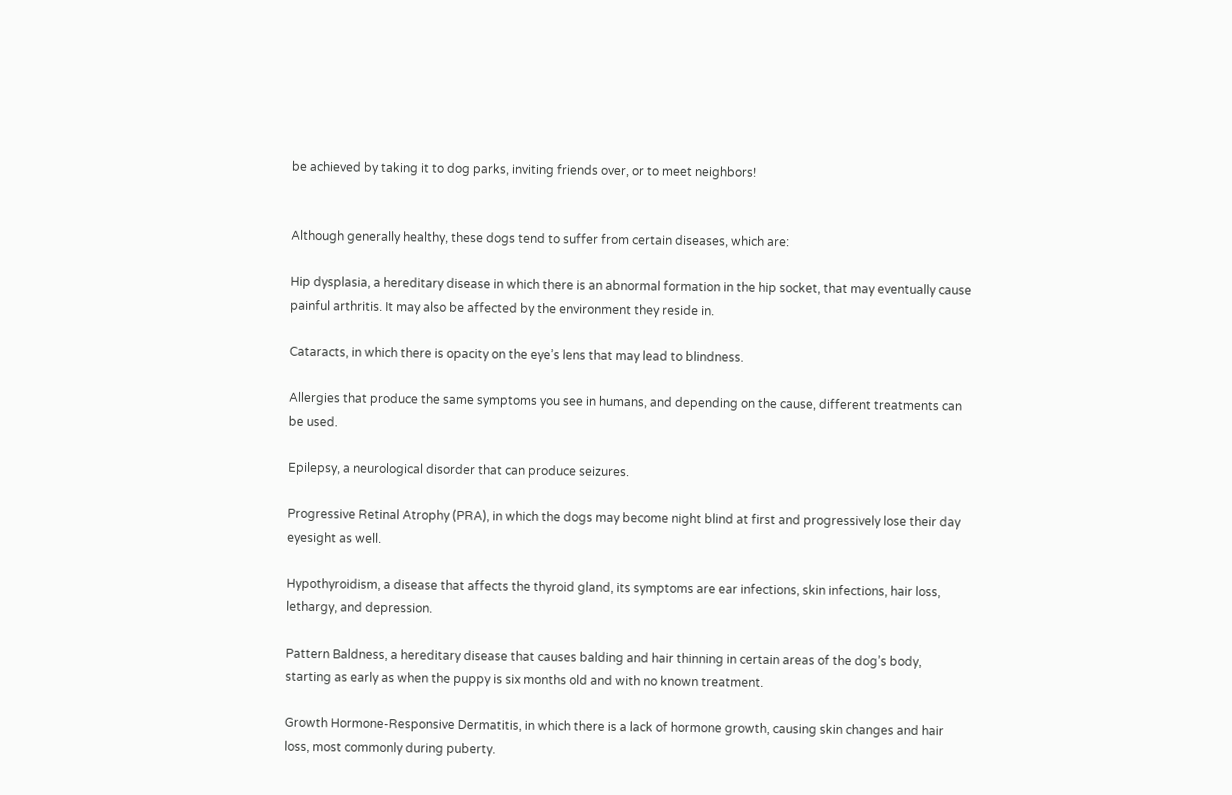be achieved by taking it to dog parks, inviting friends over, or to meet neighbors!


Although generally healthy, these dogs tend to suffer from certain diseases, which are:

Hip dysplasia, a hereditary disease in which there is an abnormal formation in the hip socket, that may eventually cause painful arthritis. It may also be affected by the environment they reside in.

Cataracts, in which there is opacity on the eye’s lens that may lead to blindness.

Allergies that produce the same symptoms you see in humans, and depending on the cause, different treatments can be used.

Epilepsy, a neurological disorder that can produce seizures.

Progressive Retinal Atrophy (PRA), in which the dogs may become night blind at first and progressively lose their day eyesight as well.

Hypothyroidism, a disease that affects the thyroid gland, its symptoms are ear infections, skin infections, hair loss, lethargy, and depression.

Pattern Baldness, a hereditary disease that causes balding and hair thinning in certain areas of the dog’s body, starting as early as when the puppy is six months old and with no known treatment.

Growth Hormone-Responsive Dermatitis, in which there is a lack of hormone growth, causing skin changes and hair loss, most commonly during puberty.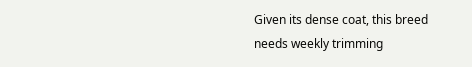Given its dense coat, this breed needs weekly trimming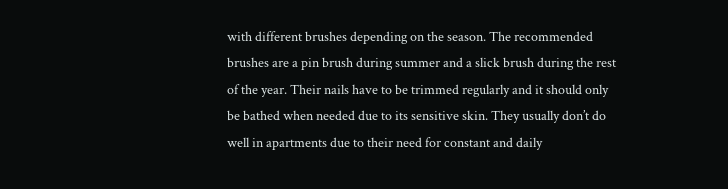with different brushes depending on the season. The recommended brushes are a pin brush during summer and a slick brush during the rest of the year. Their nails have to be trimmed regularly and it should only be bathed when needed due to its sensitive skin. They usually don’t do well in apartments due to their need for constant and daily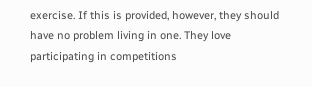exercise. If this is provided, however, they should have no problem living in one. They love participating in competitions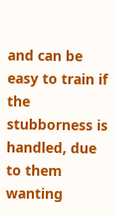and can be easy to train if the stubborness is handled, due to them wanting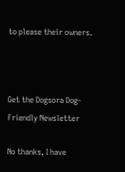to please their owners.



Get the Dogsora Dog-Friendly Newsletter

No thanks, I have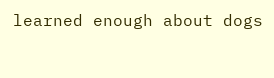learned enough about dogs